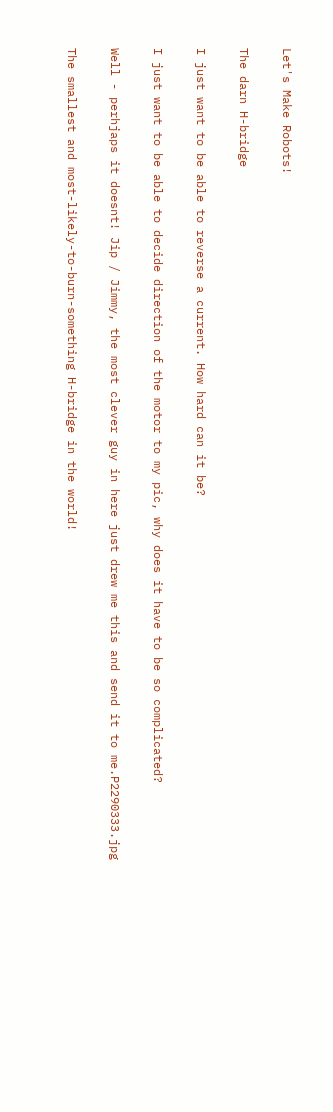Let's Make Robots!

The darn H-bridge

I just want to be able to reverse a current. How hard can it be?

I just want to be able to decide direction of the motor to my pic, why does it have to be so complicated?

Well - perhjaps it doesnt! Jip / Jimmy, the most clever guy in here just drew me this and send it to me.P2290333.jpg

The smallest and most-likely-to-burn-something H-bridge in the world!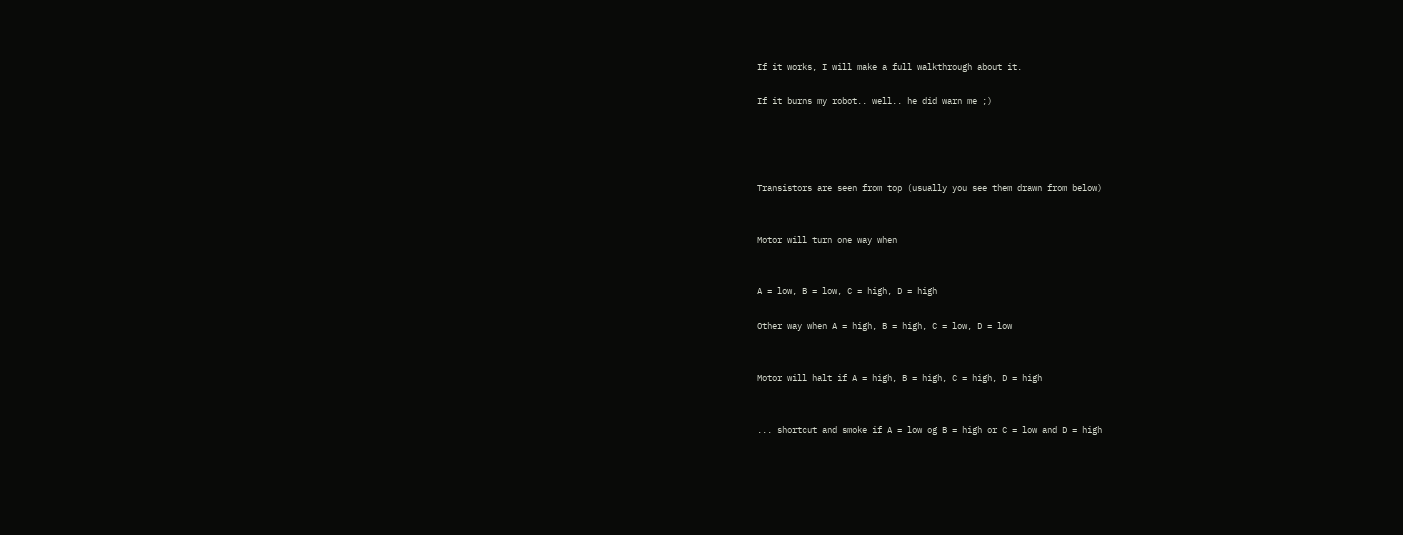If it works, I will make a full walkthrough about it.

If it burns my robot.. well.. he did warn me ;)




Transistors are seen from top (usually you see them drawn from below)


Motor will turn one way when


A = low, B = low, C = high, D = high

Other way when A = high, B = high, C = low, D = low


Motor will halt if A = high, B = high, C = high, D = high


... shortcut and smoke if A = low og B = high or C = low and D = high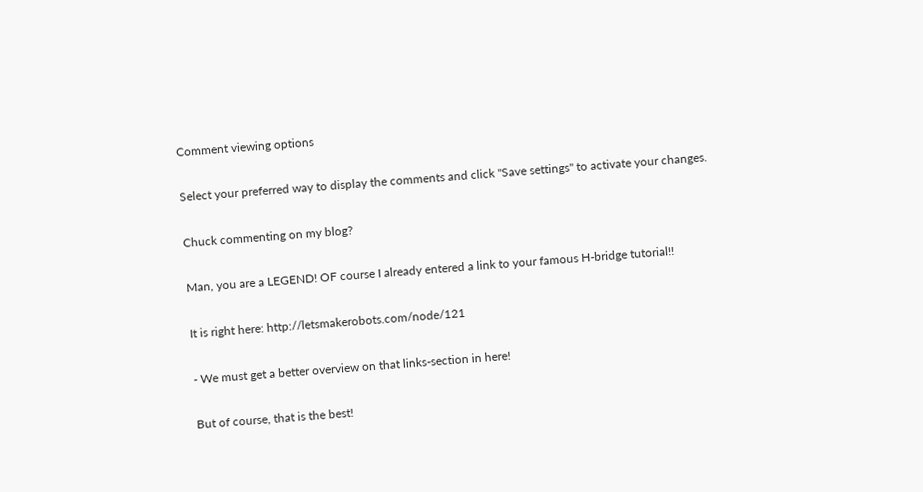Comment viewing options

Select your preferred way to display the comments and click "Save settings" to activate your changes.

Chuck commenting on my blog?

Man, you are a LEGEND! OF course I already entered a link to your famous H-bridge tutorial!!

It is right here: http://letsmakerobots.com/node/121

- We must get a better overview on that links-section in here!

But of course, that is the best!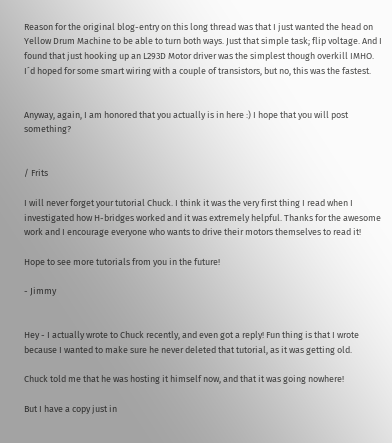Reason for the original blog-entry on this long thread was that I just wanted the head on Yellow Drum Machine to be able to turn both ways. Just that simple task; flip voltage. And I found that just hooking up an L293D Motor driver was the simplest though overkill IMHO. I´d hoped for some smart wiring with a couple of transistors, but no, this was the fastest.


Anyway, again, I am honored that you actually is in here :) I hope that you will post something?


/ Frits

I will never forget your tutorial Chuck. I think it was the very first thing I read when I investigated how H-bridges worked and it was extremely helpful. Thanks for the awesome work and I encourage everyone who wants to drive their motors themselves to read it!

Hope to see more tutorials from you in the future!

- Jimmy


Hey - I actually wrote to Chuck recently, and even got a reply! Fun thing is that I wrote because I wanted to make sure he never deleted that tutorial, as it was getting old.

Chuck told me that he was hosting it himself now, and that it was going nowhere!

But I have a copy just in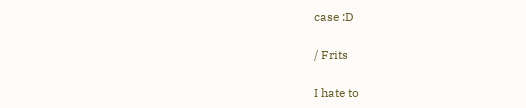case :D

/ Frits

I hate to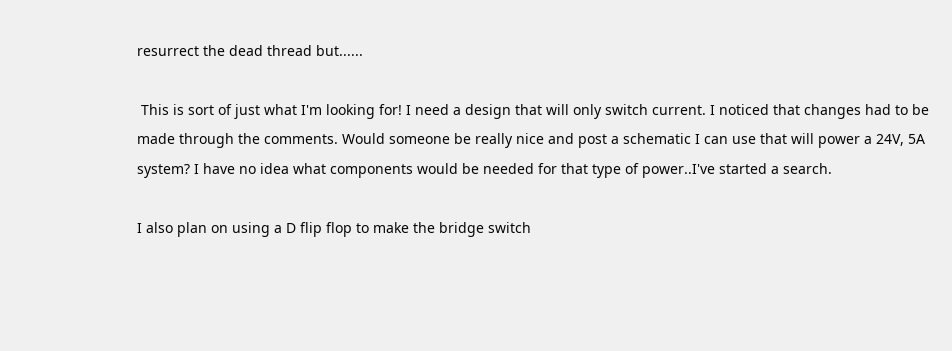resurrect the dead thread but......

 This is sort of just what I'm looking for! I need a design that will only switch current. I noticed that changes had to be made through the comments. Would someone be really nice and post a schematic I can use that will power a 24V, 5A system? I have no idea what components would be needed for that type of power..I've started a search.

I also plan on using a D flip flop to make the bridge switch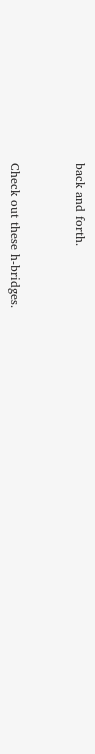back and forth.



Check out these h-bridges.